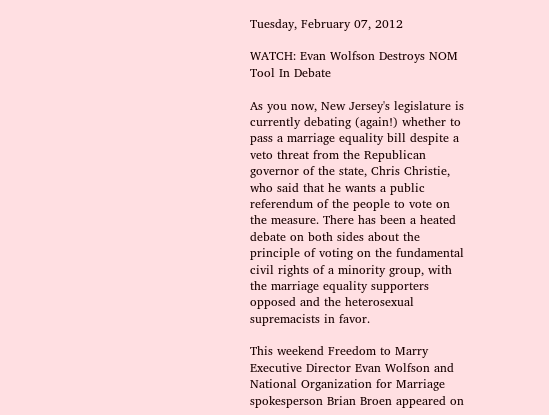Tuesday, February 07, 2012

WATCH: Evan Wolfson Destroys NOM Tool In Debate

As you now, New Jersey's legislature is currently debating (again!) whether to pass a marriage equality bill despite a veto threat from the Republican governor of the state, Chris Christie, who said that he wants a public referendum of the people to vote on the measure. There has been a heated debate on both sides about the principle of voting on the fundamental civil rights of a minority group, with the marriage equality supporters opposed and the heterosexual supremacists in favor.

This weekend Freedom to Marry Executive Director Evan Wolfson and National Organization for Marriage spokesperson Brian Broen appeared on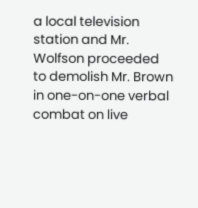a local television station and Mr. Wolfson proceeded to demolish Mr. Brown in one-on-one verbal combat on live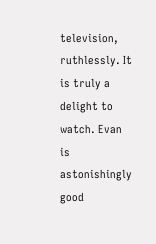television, ruthlessly. It is truly a delight to watch. Evan is astonishingly good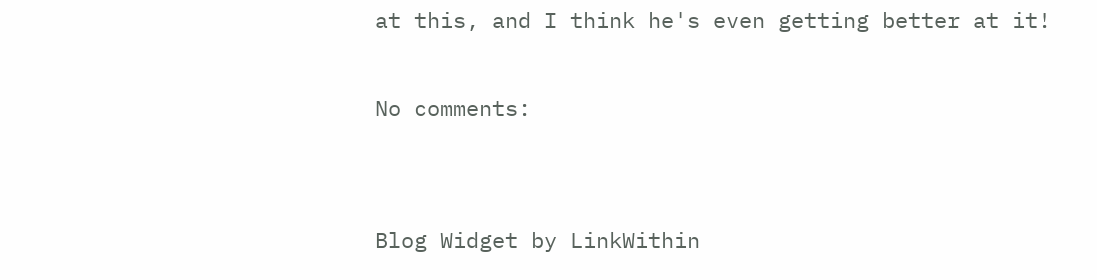at this, and I think he's even getting better at it!

No comments:


Blog Widget by LinkWithin